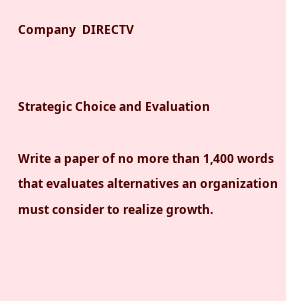Company  DIRECTV


Strategic Choice and Evaluation

Write a paper of no more than 1,400 words that evaluates alternatives an organization must consider to realize growth.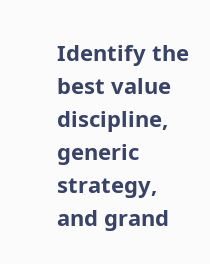Identify the best value discipline, generic strategy, and grand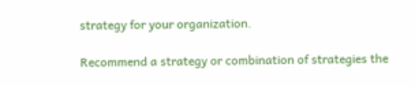strategy for your organization.

Recommend a strategy or combination of strategies the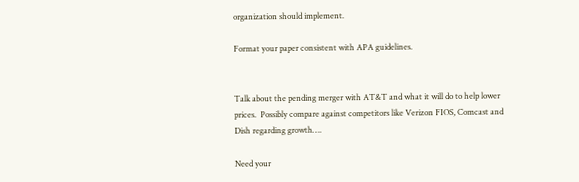organization should implement.

Format your paper consistent with APA guidelines.


Talk about the pending merger with AT&T and what it will do to help lower prices.  Possibly compare against competitors like Verizon FIOS, Comcast and Dish regarding growth….

Need your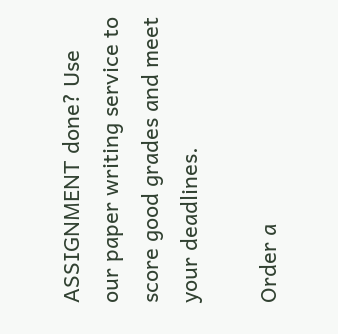ASSIGNMENT done? Use our paper writing service to score good grades and meet your deadlines.

Order a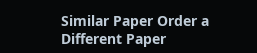Similar Paper Order a Different Paper